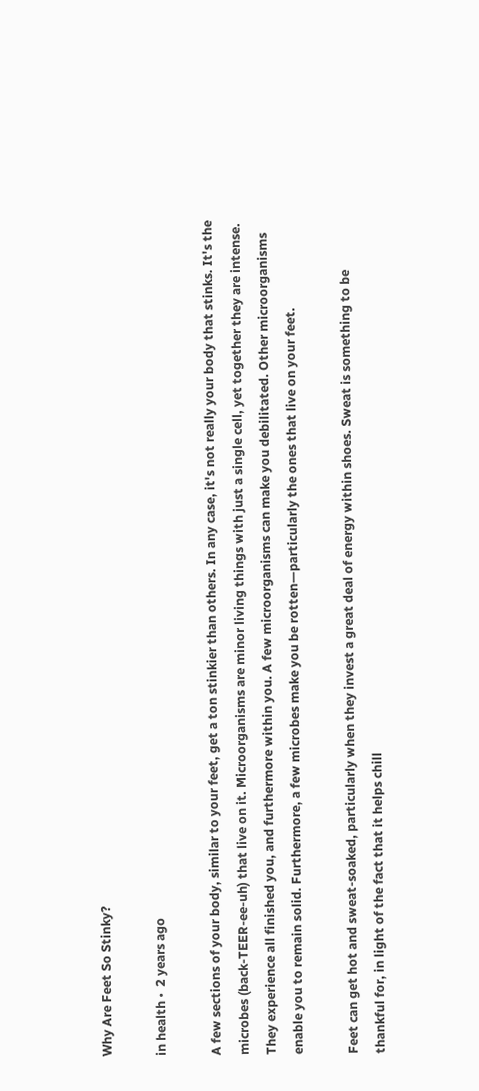Why Are Feet So Stinky?

in health •  2 years ago

A few sections of your body, similar to your feet, get a ton stinkier than others. In any case, it's not really your body that stinks. It's the microbes (back-TEER-ee-uh) that live on it. Microorganisms are minor living things with just a single cell, yet together they are intense. They experience all finished you, and furthermore within you. A few microorganisms can make you debilitated. Other microorganisms enable you to remain solid. Furthermore, a few microbes make you be rotten—particularly the ones that live on your feet.

Feet can get hot and sweat-soaked, particularly when they invest a great deal of energy within shoes. Sweat is something to be thankful for, in light of the fact that it helps chill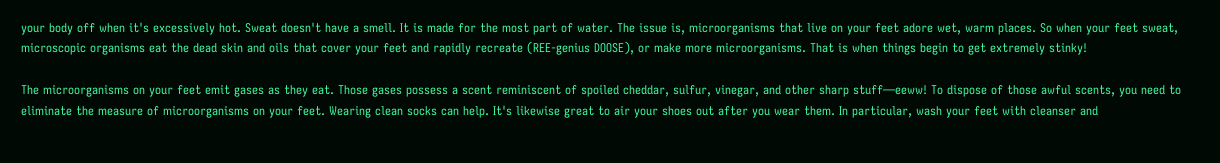your body off when it's excessively hot. Sweat doesn't have a smell. It is made for the most part of water. The issue is, microorganisms that live on your feet adore wet, warm places. So when your feet sweat, microscopic organisms eat the dead skin and oils that cover your feet and rapidly recreate (REE-genius DOOSE), or make more microorganisms. That is when things begin to get extremely stinky!

The microorganisms on your feet emit gases as they eat. Those gases possess a scent reminiscent of spoiled cheddar, sulfur, vinegar, and other sharp stuff—eeww! To dispose of those awful scents, you need to eliminate the measure of microorganisms on your feet. Wearing clean socks can help. It's likewise great to air your shoes out after you wear them. In particular, wash your feet with cleanser and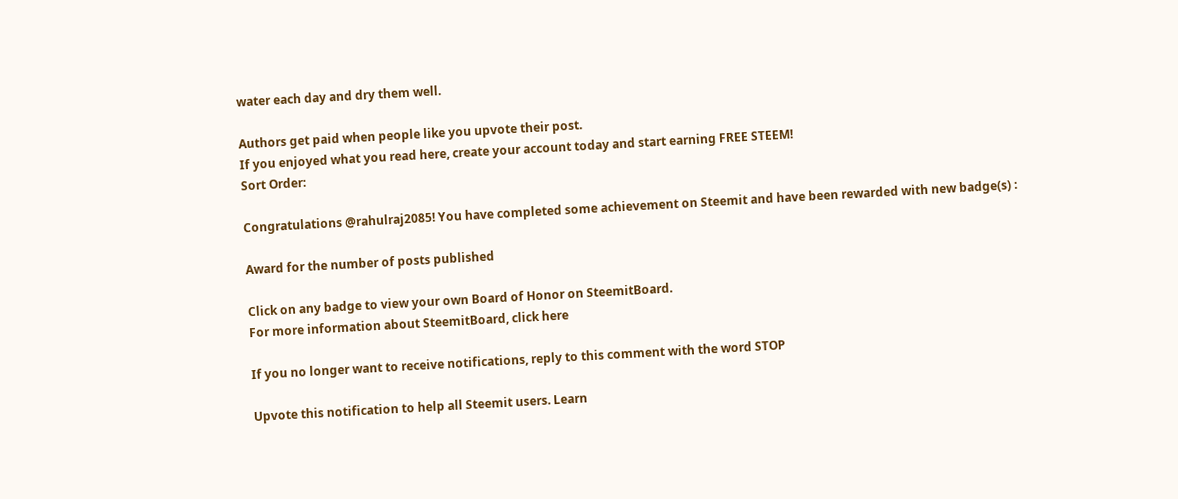water each day and dry them well.

Authors get paid when people like you upvote their post.
If you enjoyed what you read here, create your account today and start earning FREE STEEM!
Sort Order:

Congratulations @rahulraj2085! You have completed some achievement on Steemit and have been rewarded with new badge(s) :

Award for the number of posts published

Click on any badge to view your own Board of Honor on SteemitBoard.
For more information about SteemitBoard, click here

If you no longer want to receive notifications, reply to this comment with the word STOP

Upvote this notification to help all Steemit users. Learn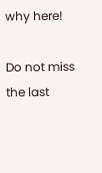why here!

Do not miss the last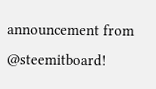announcement from @steemitboard!